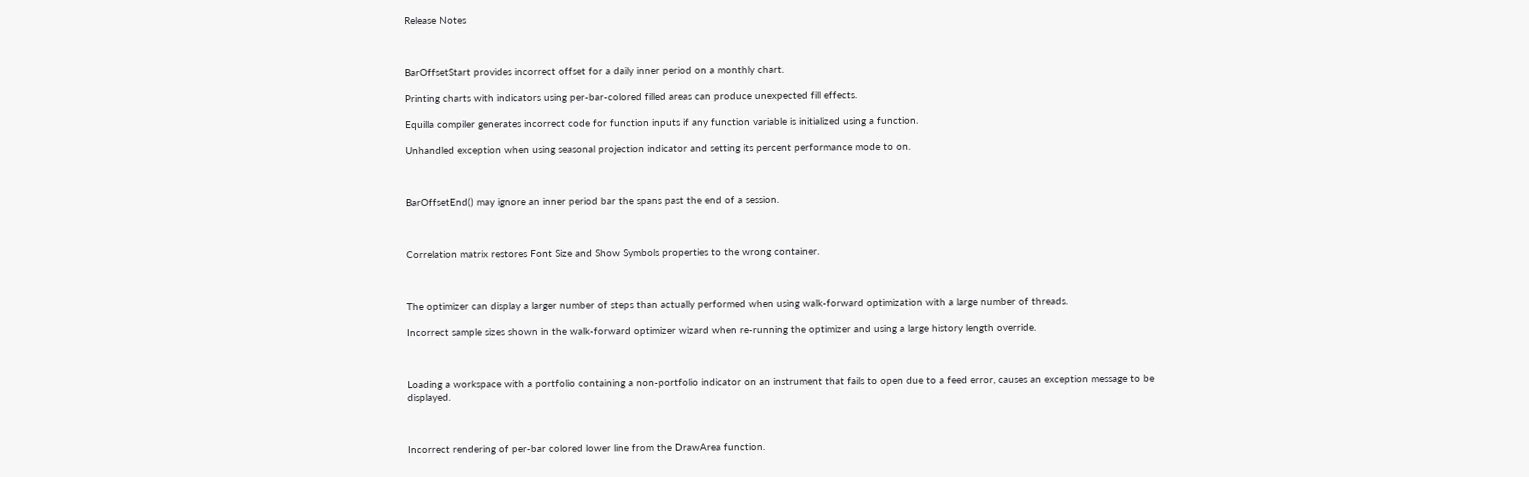Release Notes



BarOffsetStart provides incorrect offset for a daily inner period on a monthly chart.

Printing charts with indicators using per-bar-colored filled areas can produce unexpected fill effects.

Equilla compiler generates incorrect code for function inputs if any function variable is initialized using a function.

Unhandled exception when using seasonal projection indicator and setting its percent performance mode to on.



BarOffsetEnd() may ignore an inner period bar the spans past the end of a session.



Correlation matrix restores Font Size and Show Symbols properties to the wrong container.



The optimizer can display a larger number of steps than actually performed when using walk-forward optimization with a large number of threads.

Incorrect sample sizes shown in the walk-forward optimizer wizard when re-running the optimizer and using a large history length override.



Loading a workspace with a portfolio containing a non-portfolio indicator on an instrument that fails to open due to a feed error, causes an exception message to be displayed.



Incorrect rendering of per-bar colored lower line from the DrawArea function.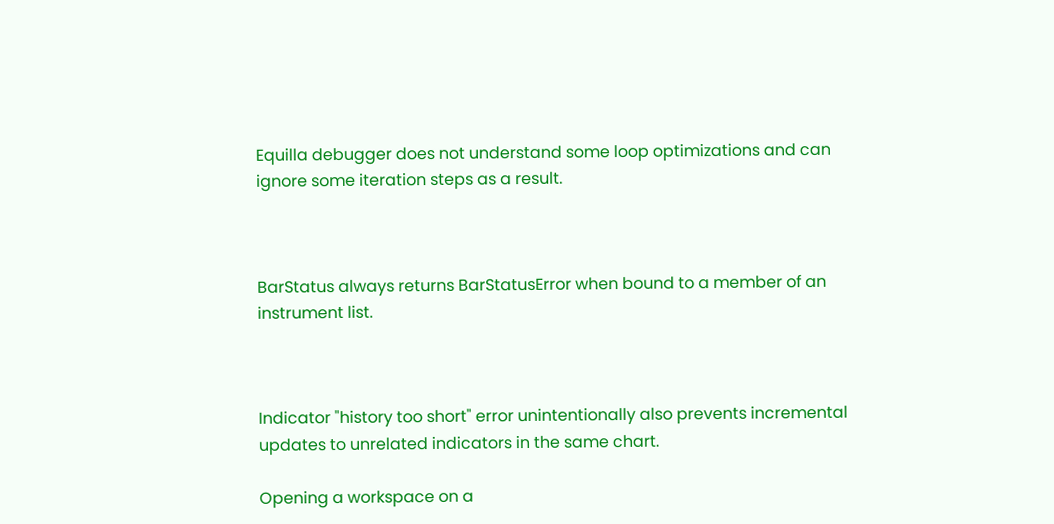Equilla debugger does not understand some loop optimizations and can ignore some iteration steps as a result.



BarStatus always returns BarStatusError when bound to a member of an instrument list.



Indicator "history too short" error unintentionally also prevents incremental updates to unrelated indicators in the same chart.

Opening a workspace on a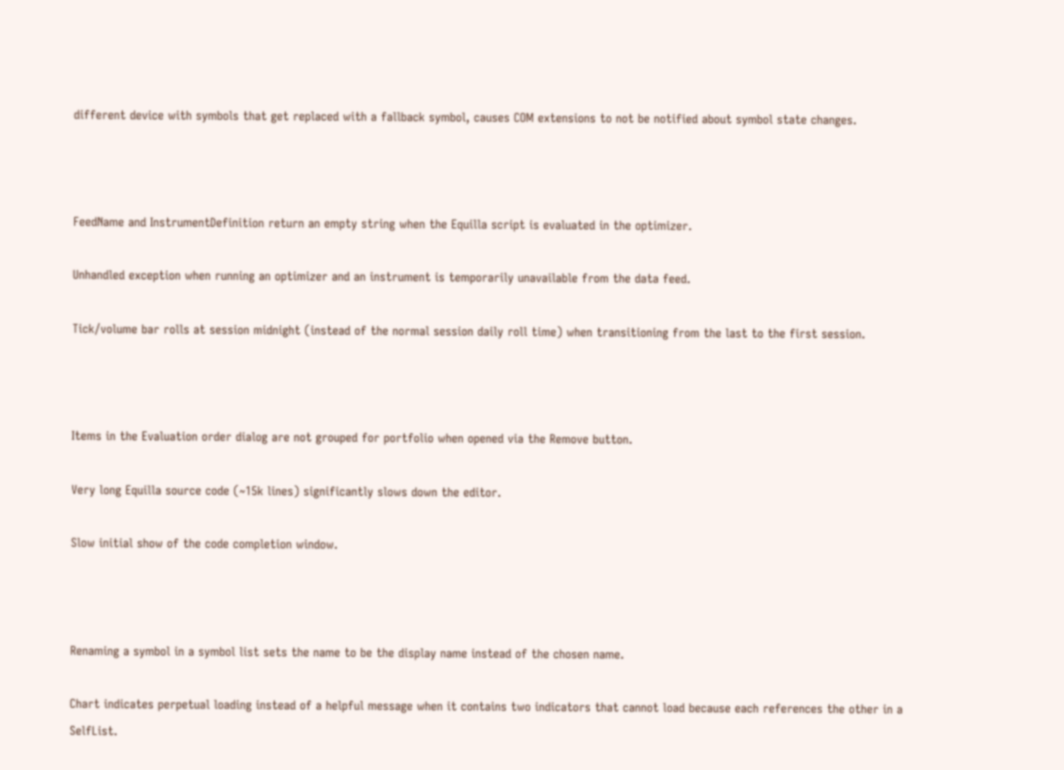different device with symbols that get replaced with a fallback symbol, causes COM extensions to not be notified about symbol state changes.



FeedName and InstrumentDefinition return an empty string when the Equilla script is evaluated in the optimizer.

Unhandled exception when running an optimizer and an instrument is temporarily unavailable from the data feed.

Tick/volume bar rolls at session midnight (instead of the normal session daily roll time) when transitioning from the last to the first session.



Items in the Evaluation order dialog are not grouped for portfolio when opened via the Remove button.

Very long Equilla source code (~15k lines) significantly slows down the editor.

Slow initial show of the code completion window.



Renaming a symbol in a symbol list sets the name to be the display name instead of the chosen name.

Chart indicates perpetual loading instead of a helpful message when it contains two indicators that cannot load because each references the other in a SelfList.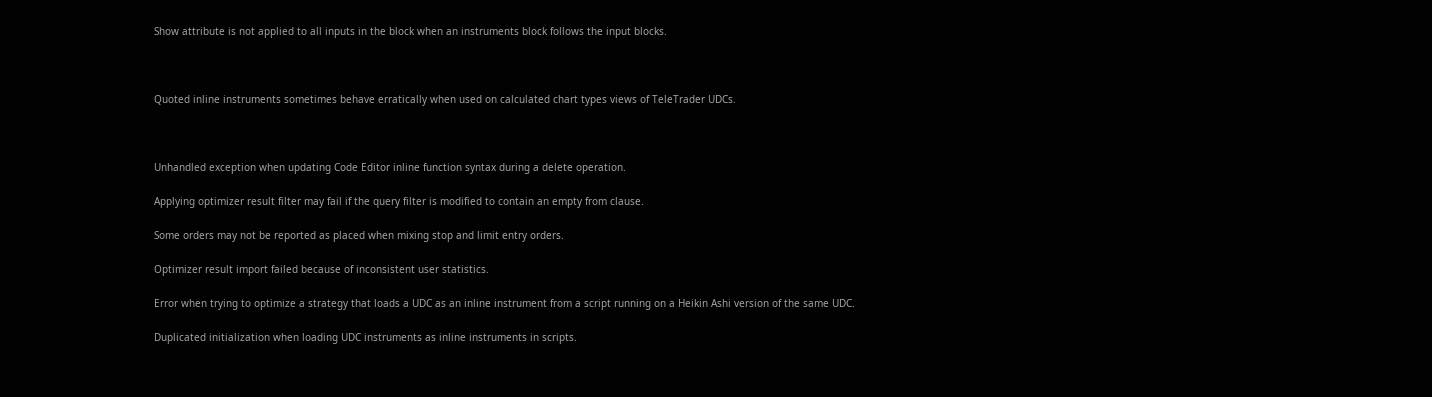Show attribute is not applied to all inputs in the block when an instruments block follows the input blocks.



Quoted inline instruments sometimes behave erratically when used on calculated chart types views of TeleTrader UDCs.



Unhandled exception when updating Code Editor inline function syntax during a delete operation.

Applying optimizer result filter may fail if the query filter is modified to contain an empty from clause.

Some orders may not be reported as placed when mixing stop and limit entry orders.

Optimizer result import failed because of inconsistent user statistics.

Error when trying to optimize a strategy that loads a UDC as an inline instrument from a script running on a Heikin Ashi version of the same UDC.

Duplicated initialization when loading UDC instruments as inline instruments in scripts.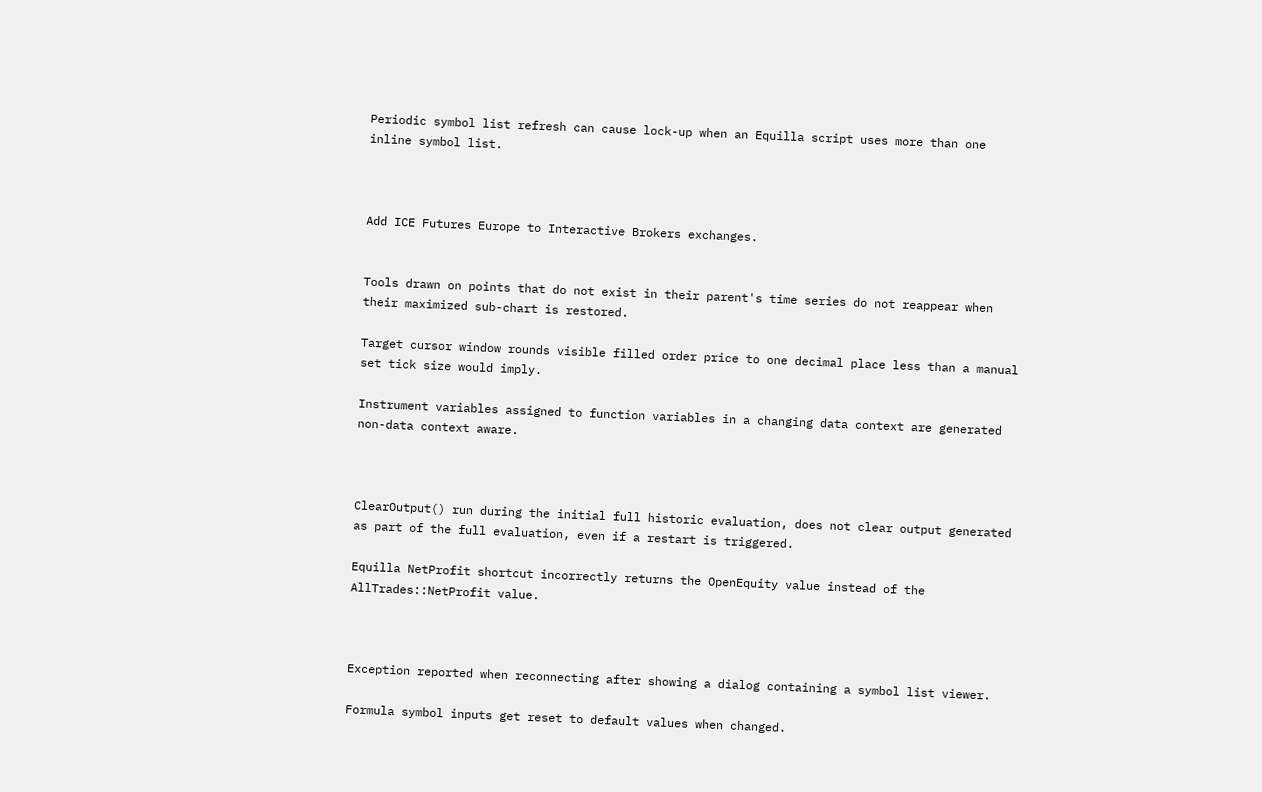Periodic symbol list refresh can cause lock-up when an Equilla script uses more than one inline symbol list.



Add ICE Futures Europe to Interactive Brokers exchanges.


Tools drawn on points that do not exist in their parent's time series do not reappear when their maximized sub-chart is restored.

Target cursor window rounds visible filled order price to one decimal place less than a manual set tick size would imply.

Instrument variables assigned to function variables in a changing data context are generated non-data context aware.



ClearOutput() run during the initial full historic evaluation, does not clear output generated as part of the full evaluation, even if a restart is triggered.

Equilla NetProfit shortcut incorrectly returns the OpenEquity value instead of the AllTrades::NetProfit value.



Exception reported when reconnecting after showing a dialog containing a symbol list viewer.

Formula symbol inputs get reset to default values when changed.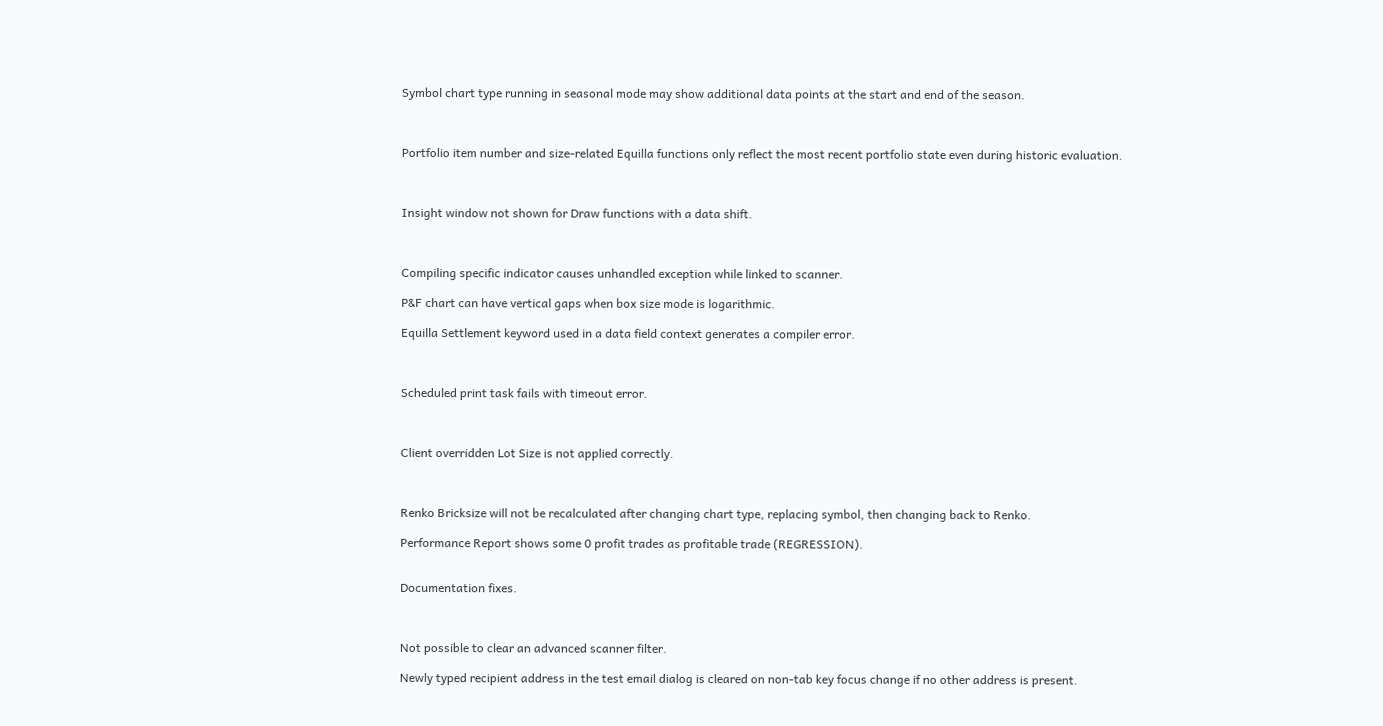Symbol chart type running in seasonal mode may show additional data points at the start and end of the season.



Portfolio item number and size-related Equilla functions only reflect the most recent portfolio state even during historic evaluation.



Insight window not shown for Draw functions with a data shift.



Compiling specific indicator causes unhandled exception while linked to scanner.

P&F chart can have vertical gaps when box size mode is logarithmic.

Equilla Settlement keyword used in a data field context generates a compiler error.



Scheduled print task fails with timeout error.



Client overridden Lot Size is not applied correctly.



Renko Bricksize will not be recalculated after changing chart type, replacing symbol, then changing back to Renko.

Performance Report shows some 0 profit trades as profitable trade (REGRESSION).


Documentation fixes.



Not possible to clear an advanced scanner filter.

Newly typed recipient address in the test email dialog is cleared on non-tab key focus change if no other address is present.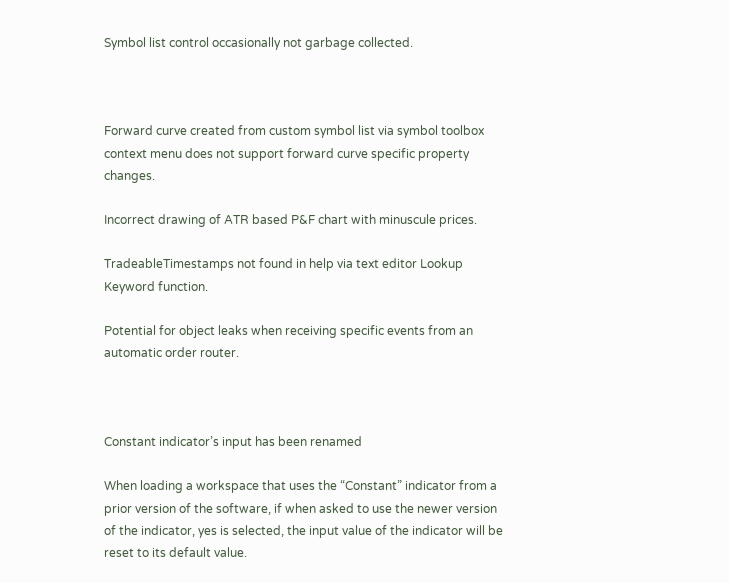Symbol list control occasionally not garbage collected.



Forward curve created from custom symbol list via symbol toolbox context menu does not support forward curve specific property changes.

Incorrect drawing of ATR based P&F chart with minuscule prices.

TradeableTimestamps not found in help via text editor Lookup Keyword function.

Potential for object leaks when receiving specific events from an automatic order router.



Constant indicator’s input has been renamed

When loading a workspace that uses the “Constant” indicator from a prior version of the software, if when asked to use the newer version of the indicator, yes is selected, the input value of the indicator will be reset to its default value.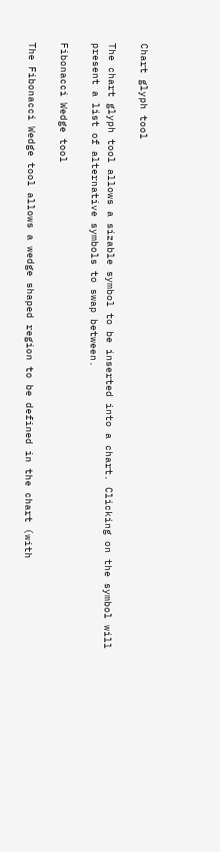Chart glyph tool

The chart glyph tool allows a sizable symbol to be inserted into a chart. Clicking on the symbol will present a list of alternative symbols to swap between.

Fibonacci Wedge tool

The Fibonacci Wedge tool allows a wedge shaped region to be defined in the chart (with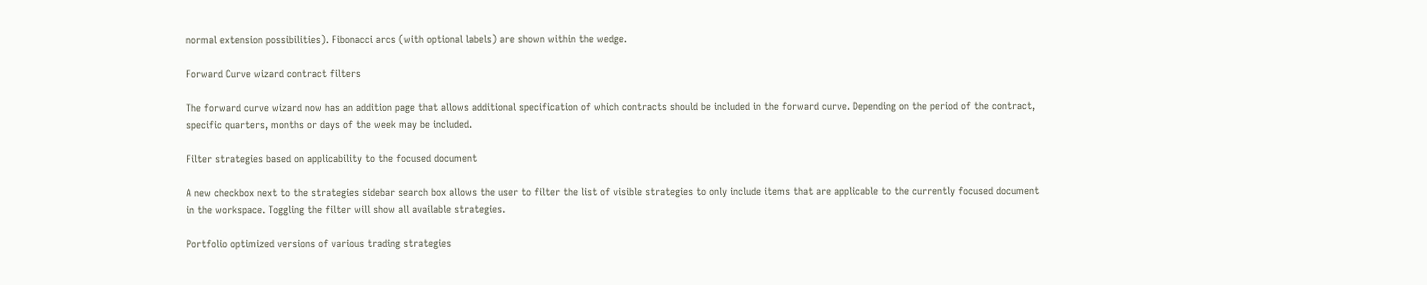normal extension possibilities). Fibonacci arcs (with optional labels) are shown within the wedge.

Forward Curve wizard contract filters

The forward curve wizard now has an addition page that allows additional specification of which contracts should be included in the forward curve. Depending on the period of the contract, specific quarters, months or days of the week may be included.

Filter strategies based on applicability to the focused document

A new checkbox next to the strategies sidebar search box allows the user to filter the list of visible strategies to only include items that are applicable to the currently focused document in the workspace. Toggling the filter will show all available strategies.

Portfolio optimized versions of various trading strategies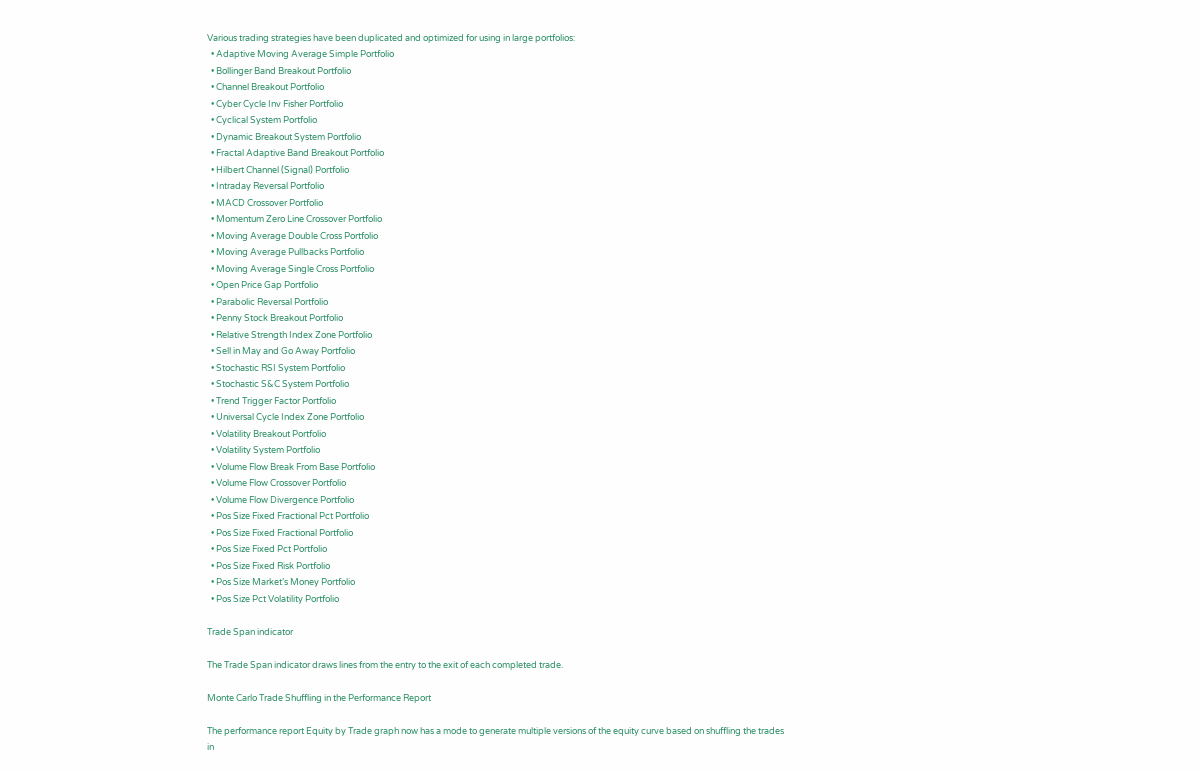Various trading strategies have been duplicated and optimized for using in large portfolios:
  • Adaptive Moving Average Simple Portfolio
  • Bollinger Band Breakout Portfolio
  • Channel Breakout Portfolio
  • Cyber Cycle Inv Fisher Portfolio
  • Cyclical System Portfolio
  • Dynamic Breakout System Portfolio
  • Fractal Adaptive Band Breakout Portfolio
  • Hilbert Channel (Signal) Portfolio
  • Intraday Reversal Portfolio
  • MACD Crossover Portfolio
  • Momentum Zero Line Crossover Portfolio
  • Moving Average Double Cross Portfolio
  • Moving Average Pullbacks Portfolio
  • Moving Average Single Cross Portfolio
  • Open Price Gap Portfolio
  • Parabolic Reversal Portfolio
  • Penny Stock Breakout Portfolio
  • Relative Strength Index Zone Portfolio
  • Sell in May and Go Away Portfolio
  • Stochastic RSI System Portfolio
  • Stochastic S&C System Portfolio
  • Trend Trigger Factor Portfolio
  • Universal Cycle Index Zone Portfolio
  • Volatility Breakout Portfolio
  • Volatility System Portfolio
  • Volume Flow Break From Base Portfolio
  • Volume Flow Crossover Portfolio
  • Volume Flow Divergence Portfolio
  • Pos Size Fixed Fractional Pct Portfolio
  • Pos Size Fixed Fractional Portfolio
  • Pos Size Fixed Pct Portfolio
  • Pos Size Fixed Risk Portfolio
  • Pos Size Market’s Money Portfolio
  • Pos Size Pct Volatility Portfolio

Trade Span indicator

The Trade Span indicator draws lines from the entry to the exit of each completed trade.

Monte Carlo Trade Shuffling in the Performance Report

The performance report Equity by Trade graph now has a mode to generate multiple versions of the equity curve based on shuffling the trades in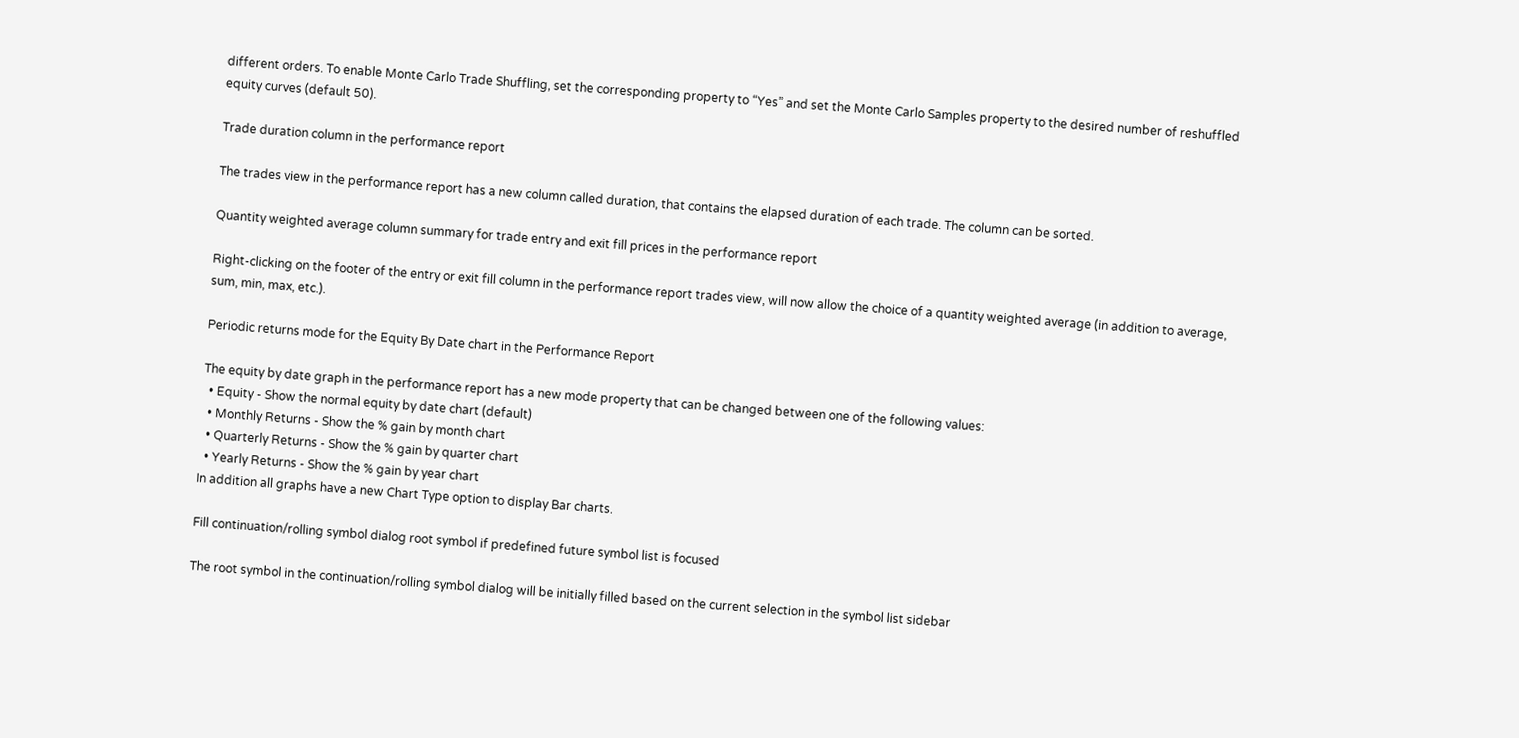different orders. To enable Monte Carlo Trade Shuffling, set the corresponding property to “Yes” and set the Monte Carlo Samples property to the desired number of reshuffled equity curves (default 50).

Trade duration column in the performance report

The trades view in the performance report has a new column called duration, that contains the elapsed duration of each trade. The column can be sorted.

Quantity weighted average column summary for trade entry and exit fill prices in the performance report

Right-clicking on the footer of the entry or exit fill column in the performance report trades view, will now allow the choice of a quantity weighted average (in addition to average, sum, min, max, etc.).

Periodic returns mode for the Equity By Date chart in the Performance Report

The equity by date graph in the performance report has a new mode property that can be changed between one of the following values:
  • Equity - Show the normal equity by date chart (default)
  • Monthly Returns - Show the % gain by month chart
  • Quarterly Returns - Show the % gain by quarter chart
  • Yearly Returns - Show the % gain by year chart
In addition all graphs have a new Chart Type option to display Bar charts.

Fill continuation/rolling symbol dialog root symbol if predefined future symbol list is focused

The root symbol in the continuation/rolling symbol dialog will be initially filled based on the current selection in the symbol list sidebar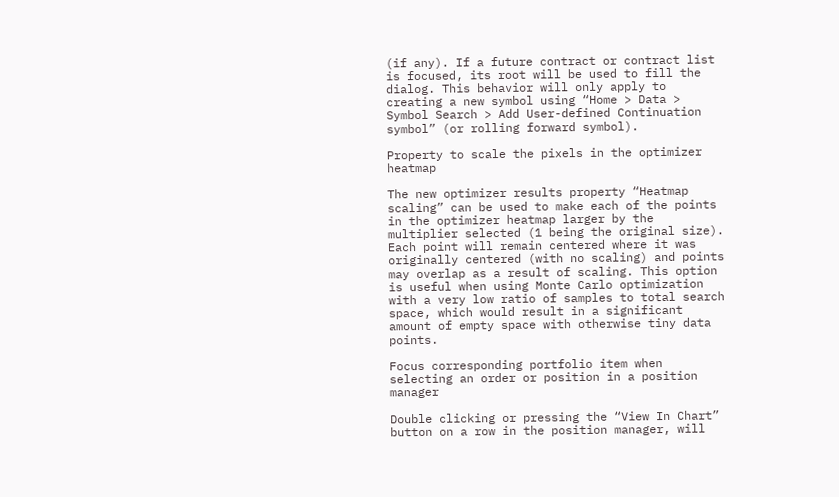(if any). If a future contract or contract list is focused, its root will be used to fill the dialog. This behavior will only apply to creating a new symbol using “Home > Data > Symbol Search > Add User-defined Continuation symbol” (or rolling forward symbol).

Property to scale the pixels in the optimizer heatmap

The new optimizer results property “Heatmap scaling” can be used to make each of the points in the optimizer heatmap larger by the multiplier selected (1 being the original size). Each point will remain centered where it was originally centered (with no scaling) and points may overlap as a result of scaling. This option is useful when using Monte Carlo optimization with a very low ratio of samples to total search space, which would result in a significant amount of empty space with otherwise tiny data points.

Focus corresponding portfolio item when selecting an order or position in a position manager

Double clicking or pressing the “View In Chart” button on a row in the position manager, will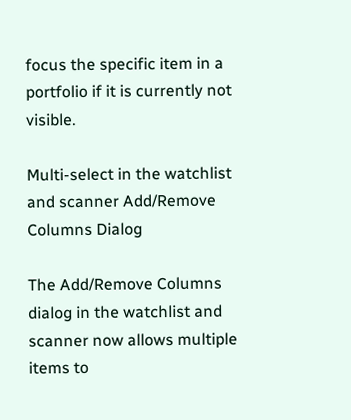focus the specific item in a portfolio if it is currently not visible.

Multi-select in the watchlist and scanner Add/Remove Columns Dialog

The Add/Remove Columns dialog in the watchlist and scanner now allows multiple items to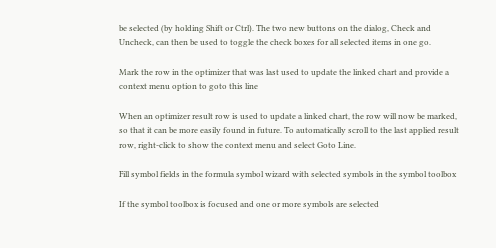be selected (by holding Shift or Ctrl). The two new buttons on the dialog, Check and Uncheck, can then be used to toggle the check boxes for all selected items in one go.

Mark the row in the optimizer that was last used to update the linked chart and provide a context menu option to goto this line

When an optimizer result row is used to update a linked chart, the row will now be marked, so that it can be more easily found in future. To automatically scroll to the last applied result row, right-click to show the context menu and select Goto Line.

Fill symbol fields in the formula symbol wizard with selected symbols in the symbol toolbox

If the symbol toolbox is focused and one or more symbols are selected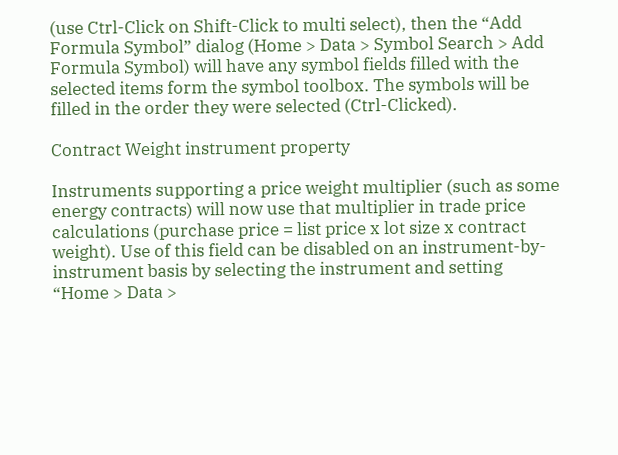(use Ctrl-Click on Shift-Click to multi select), then the “Add Formula Symbol” dialog (Home > Data > Symbol Search > Add Formula Symbol) will have any symbol fields filled with the selected items form the symbol toolbox. The symbols will be filled in the order they were selected (Ctrl-Clicked).

Contract Weight instrument property

Instruments supporting a price weight multiplier (such as some energy contracts) will now use that multiplier in trade price calculations (purchase price = list price x lot size x contract weight). Use of this field can be disabled on an instrument-by-instrument basis by selecting the instrument and setting “Home > Data >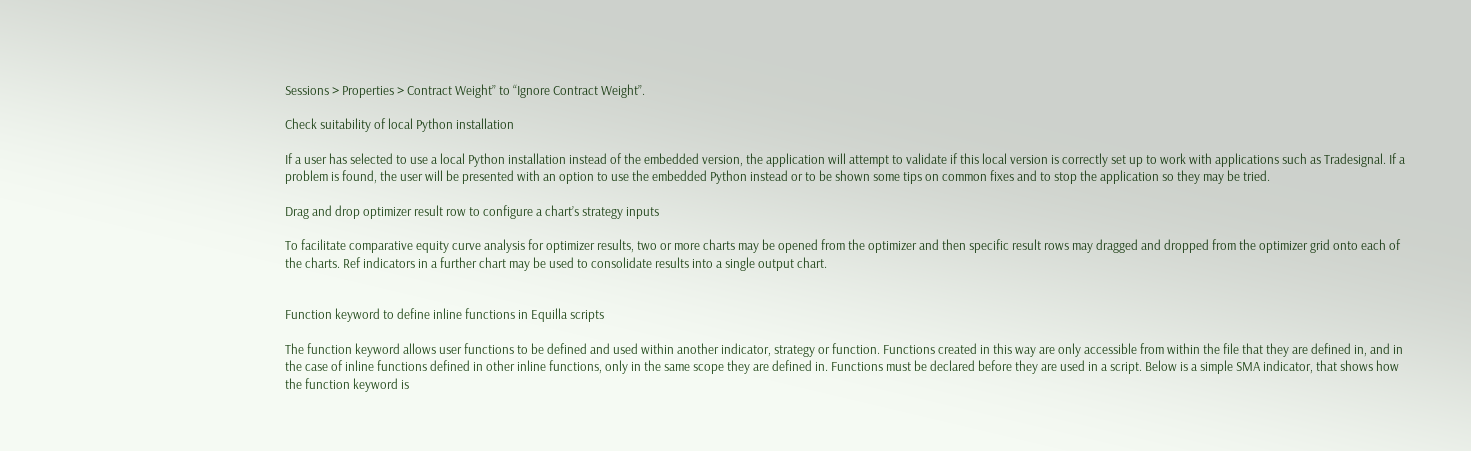Sessions > Properties > Contract Weight” to “Ignore Contract Weight”.

Check suitability of local Python installation

If a user has selected to use a local Python installation instead of the embedded version, the application will attempt to validate if this local version is correctly set up to work with applications such as Tradesignal. If a problem is found, the user will be presented with an option to use the embedded Python instead or to be shown some tips on common fixes and to stop the application so they may be tried.

Drag and drop optimizer result row to configure a chart’s strategy inputs

To facilitate comparative equity curve analysis for optimizer results, two or more charts may be opened from the optimizer and then specific result rows may dragged and dropped from the optimizer grid onto each of the charts. Ref indicators in a further chart may be used to consolidate results into a single output chart.


Function keyword to define inline functions in Equilla scripts

The function keyword allows user functions to be defined and used within another indicator, strategy or function. Functions created in this way are only accessible from within the file that they are defined in, and in the case of inline functions defined in other inline functions, only in the same scope they are defined in. Functions must be declared before they are used in a script. Below is a simple SMA indicator, that shows how the function keyword is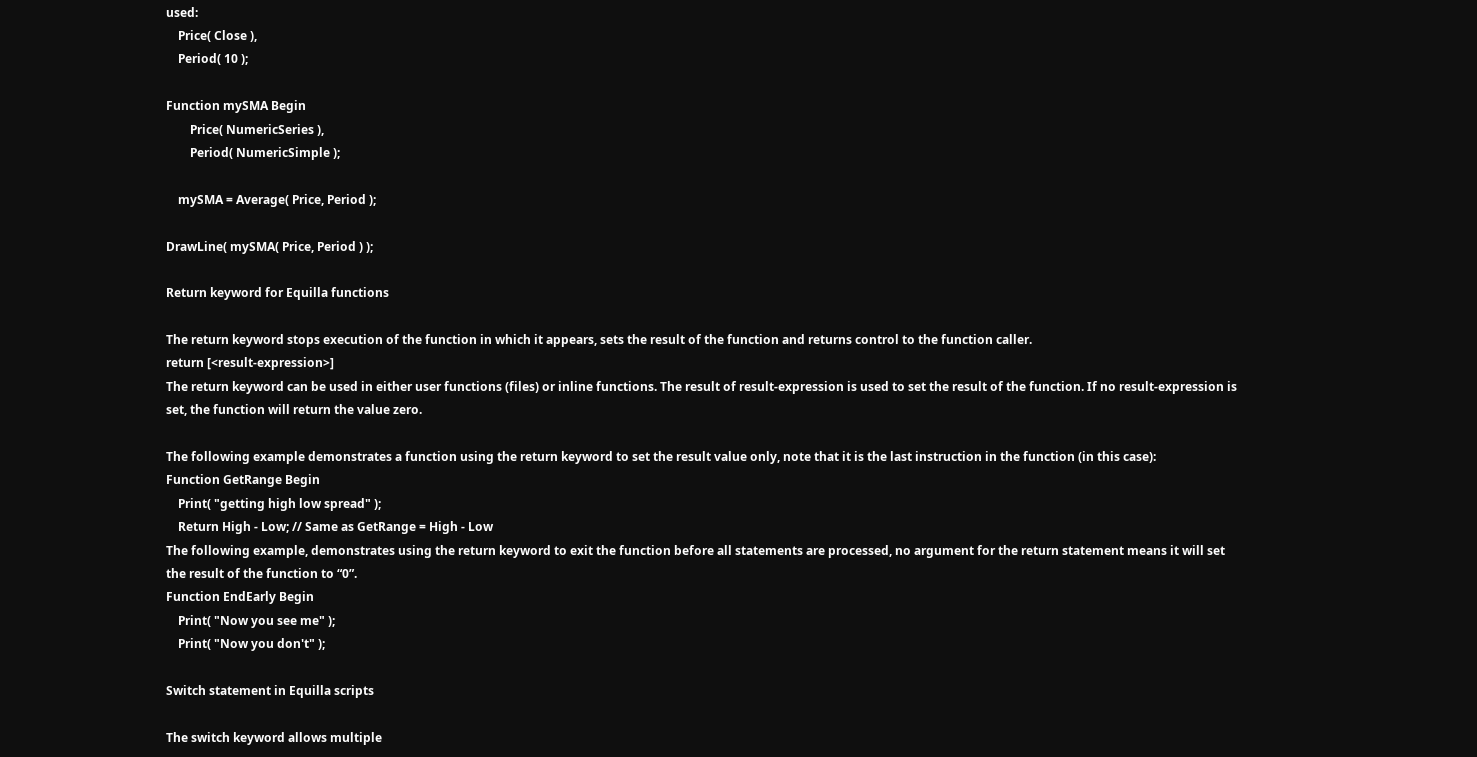used:
    Price( Close ),
    Period( 10 );

Function mySMA Begin
        Price( NumericSeries ),
        Period( NumericSimple );

    mySMA = Average( Price, Period );

DrawLine( mySMA( Price, Period ) );

Return keyword for Equilla functions

The return keyword stops execution of the function in which it appears, sets the result of the function and returns control to the function caller.
return [<result-expression>]
The return keyword can be used in either user functions (files) or inline functions. The result of result-expression is used to set the result of the function. If no result-expression is set, the function will return the value zero.

The following example demonstrates a function using the return keyword to set the result value only, note that it is the last instruction in the function (in this case):
Function GetRange Begin
    Print( "getting high low spread" );
    Return High - Low; // Same as GetRange = High - Low
The following example, demonstrates using the return keyword to exit the function before all statements are processed, no argument for the return statement means it will set the result of the function to “0”.
Function EndEarly Begin
    Print( "Now you see me" );
    Print( "Now you don't" );

Switch statement in Equilla scripts

The switch keyword allows multiple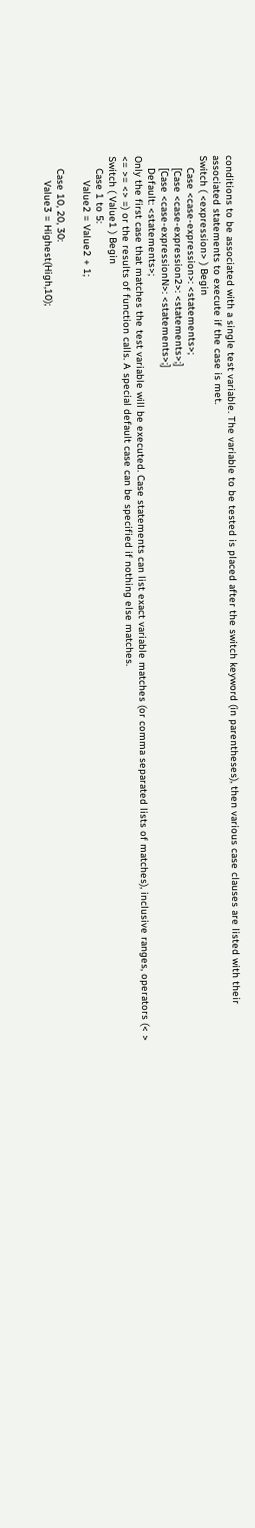conditions to be associated with a single test variable. The variable to be tested is placed after the switch keyword (in parentheses), then various case clauses are listed with their associated statements to execute if the case is met.
Switch ( <expression> ) Begin
    Case <case-expression>: <statements>;
    [Case <case-expression2>: <statements>;]
    [Case <case-expressionN>: <statements>;]
    Default: <statements>;
Only the first case that matches the test variable will be executed. Case statements can list exact variable matches (or comma separated lists of matches), inclusive ranges, operators (< > <= >= <> =) or the results of function calls. A special default case can be specified if nothing else matches.
Switch ( Value1 ) Begin
    Case 1 to 5:
        Value2 = Value2 + 1;

    Case 10, 20, 30:
        Value3 = Highest(High,10);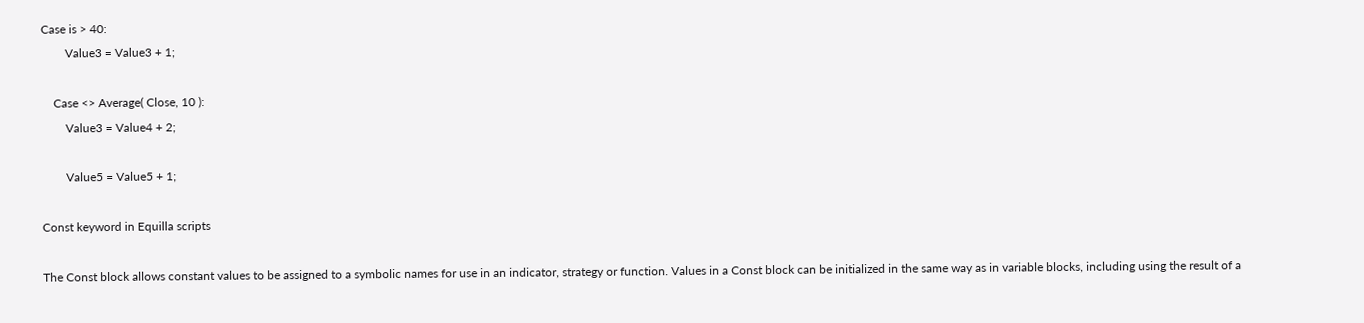Case is > 40:
        Value3 = Value3 + 1;

    Case <> Average( Close, 10 ):
        Value3 = Value4 + 2;

        Value5 = Value5 + 1;

Const keyword in Equilla scripts

The Const block allows constant values to be assigned to a symbolic names for use in an indicator, strategy or function. Values in a Const block can be initialized in the same way as in variable blocks, including using the result of a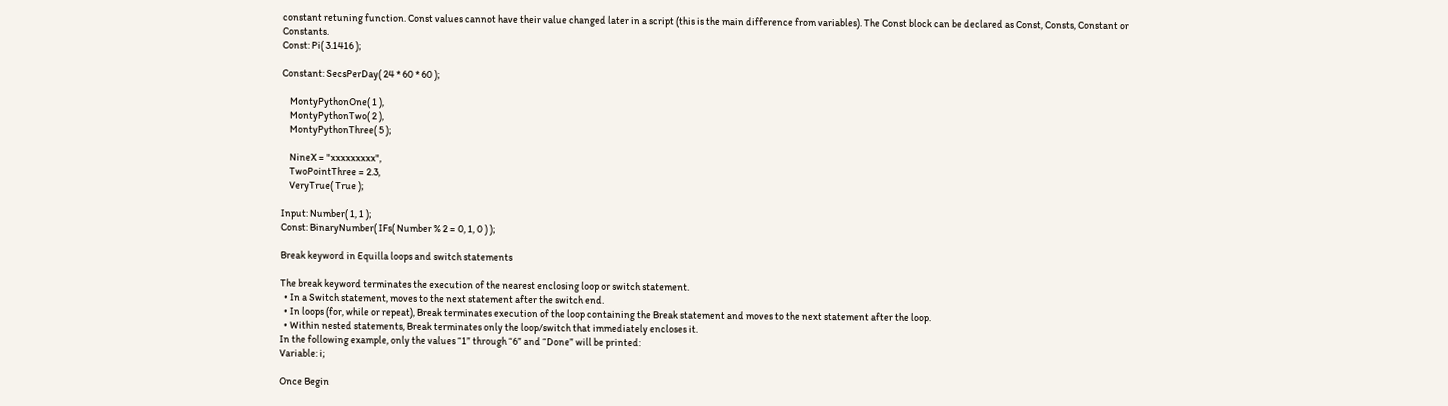constant retuning function. Const values cannot have their value changed later in a script (this is the main difference from variables). The Const block can be declared as Const, Consts, Constant or Constants.
Const: Pi( 3.1416 );

Constant: SecsPerDay( 24 * 60 * 60 );

    MontyPythonOne( 1 ),
    MontyPythonTwo( 2 ),
    MontyPythonThree( 5 );

    NineX = "xxxxxxxxx",
    TwoPointThree = 2.3,
    VeryTrue( True );

Input: Number( 1, 1 );
Const: BinaryNumber( IFs( Number % 2 = 0, 1, 0 ) );

Break keyword in Equilla loops and switch statements

The break keyword terminates the execution of the nearest enclosing loop or switch statement.
  • In a Switch statement, moves to the next statement after the switch end.
  • In loops (for, while or repeat), Break terminates execution of the loop containing the Break statement and moves to the next statement after the loop.
  • Within nested statements, Break terminates only the loop/switch that immediately encloses it.
In the following example, only the values “1” through “6” and “Done” will be printed:
Variable: i;

Once Begin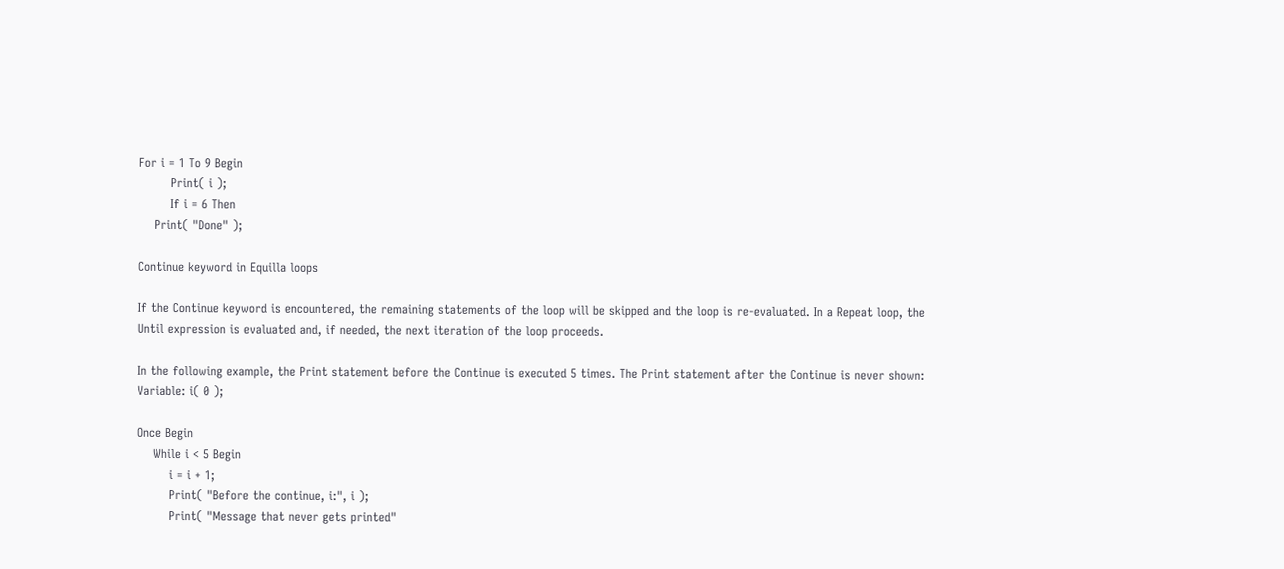For i = 1 To 9 Begin
        Print( i );
        If i = 6 Then
    Print( "Done" );

Continue keyword in Equilla loops

If the Continue keyword is encountered, the remaining statements of the loop will be skipped and the loop is re-evaluated. In a Repeat loop, the Until expression is evaluated and, if needed, the next iteration of the loop proceeds.

In the following example, the Print statement before the Continue is executed 5 times. The Print statement after the Continue is never shown:
Variable: i( 0 );

Once Begin
    While i < 5 Begin
        i = i + 1;
        Print( "Before the continue, i:", i );
        Print( "Message that never gets printed"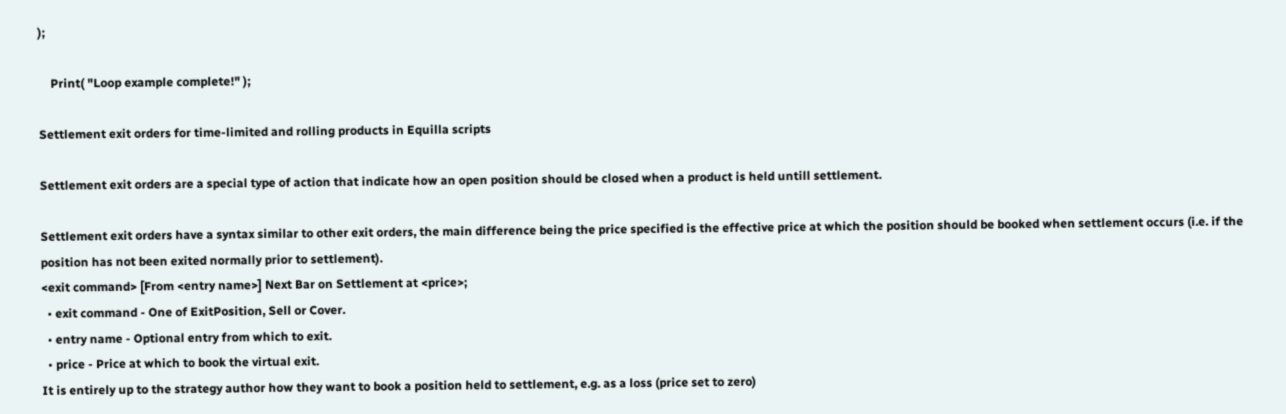);

    Print( "Loop example complete!" );

Settlement exit orders for time-limited and rolling products in Equilla scripts

Settlement exit orders are a special type of action that indicate how an open position should be closed when a product is held untill settlement.

Settlement exit orders have a syntax similar to other exit orders, the main difference being the price specified is the effective price at which the position should be booked when settlement occurs (i.e. if the position has not been exited normally prior to settlement).
<exit command> [From <entry name>] Next Bar on Settlement at <price>;
  • exit command - One of ExitPosition, Sell or Cover.
  • entry name - Optional entry from which to exit.
  • price - Price at which to book the virtual exit.
It is entirely up to the strategy author how they want to book a position held to settlement, e.g. as a loss (price set to zero)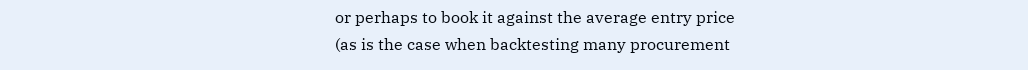or perhaps to book it against the average entry price (as is the case when backtesting many procurement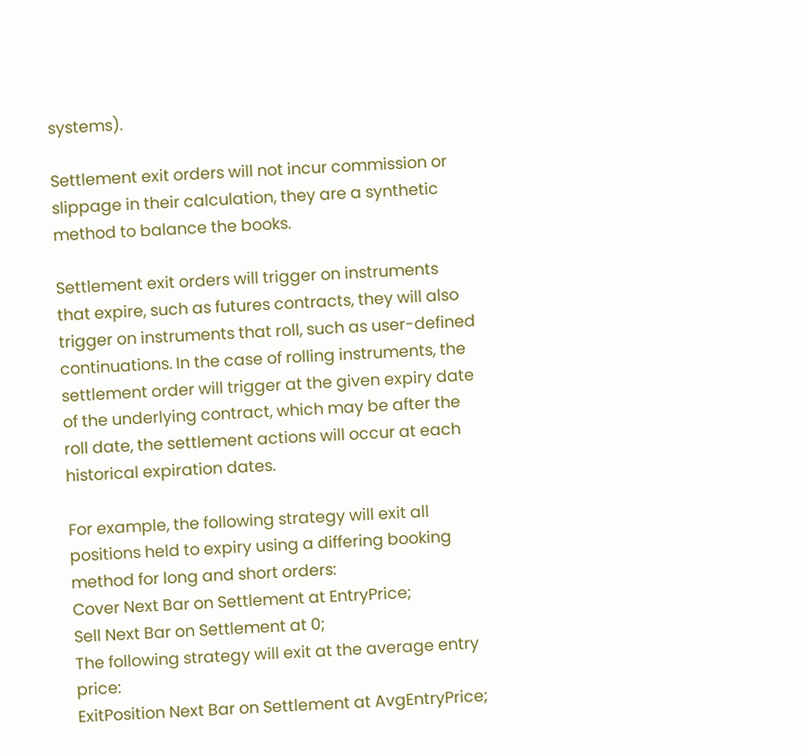systems).

Settlement exit orders will not incur commission or slippage in their calculation, they are a synthetic method to balance the books.

Settlement exit orders will trigger on instruments that expire, such as futures contracts, they will also trigger on instruments that roll, such as user-defined continuations. In the case of rolling instruments, the settlement order will trigger at the given expiry date of the underlying contract, which may be after the roll date, the settlement actions will occur at each historical expiration dates.

For example, the following strategy will exit all positions held to expiry using a differing booking method for long and short orders:
Cover Next Bar on Settlement at EntryPrice;
Sell Next Bar on Settlement at 0;
The following strategy will exit at the average entry price:
ExitPosition Next Bar on Settlement at AvgEntryPrice;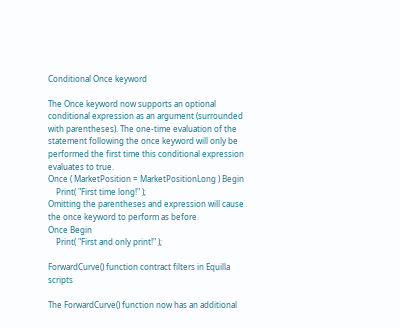Conditional Once keyword

The Once keyword now supports an optional conditional expression as an argument (surrounded with parentheses). The one-time evaluation of the statement following the once keyword will only be performed the first time this conditional expression evaluates to true.
Once ( MarketPosition = MarketPositionLong ) Begin
    Print( "First time long!" );
Omitting the parentheses and expression will cause the once keyword to perform as before.
Once Begin
    Print( "First and only print!" );

ForwardCurve() function contract filters in Equilla scripts

The ForwardCurve() function now has an additional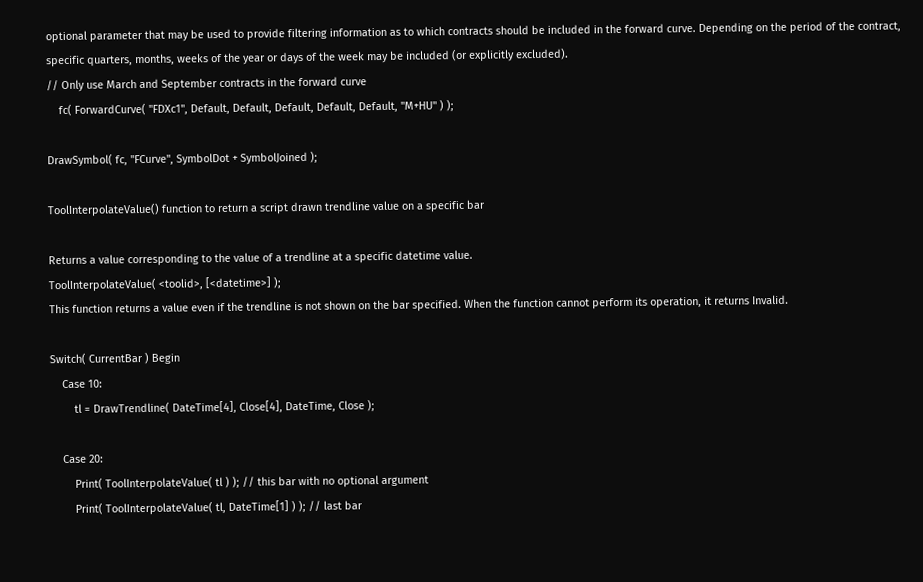optional parameter that may be used to provide filtering information as to which contracts should be included in the forward curve. Depending on the period of the contract, specific quarters, months, weeks of the year or days of the week may be included (or explicitly excluded).
// Only use March and September contracts in the forward curve
    fc( ForwardCurve( "FDXc1", Default, Default, Default, Default, Default, "M+HU" ) );

DrawSymbol( fc, "FCurve", SymbolDot + SymbolJoined );

ToolInterpolateValue() function to return a script drawn trendline value on a specific bar

Returns a value corresponding to the value of a trendline at a specific datetime value.
ToolInterpolateValue( <toolid>, [<datetime>] );
This function returns a value even if the trendline is not shown on the bar specified. When the function cannot perform its operation, it returns Invalid.

Switch( CurrentBar ) Begin
    Case 10:
        tl = DrawTrendline( DateTime[4], Close[4], DateTime, Close );

    Case 20:
        Print( ToolInterpolateValue( tl ) ); // this bar with no optional argument
        Print( ToolInterpolateValue( tl, DateTime[1] ) ); // last bar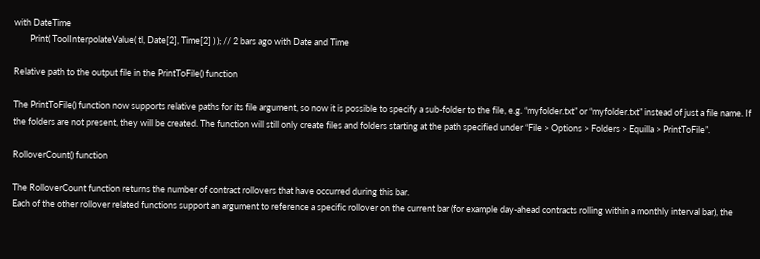with DateTime
        Print( ToolInterpolateValue( tl, Date[2], Time[2] ) ); // 2 bars ago with Date and Time

Relative path to the output file in the PrintToFile() function

The PrintToFile() function now supports relative paths for its file argument, so now it is possible to specify a sub-folder to the file, e.g. “myfolder.txt” or “myfolder.txt” instead of just a file name. If the folders are not present, they will be created. The function will still only create files and folders starting at the path specified under “File > Options > Folders > Equilla > PrintToFile”.

RolloverCount() function

The RolloverCount function returns the number of contract rollovers that have occurred during this bar.
Each of the other rollover related functions support an argument to reference a specific rollover on the current bar (for example day-ahead contracts rolling within a monthly interval bar), the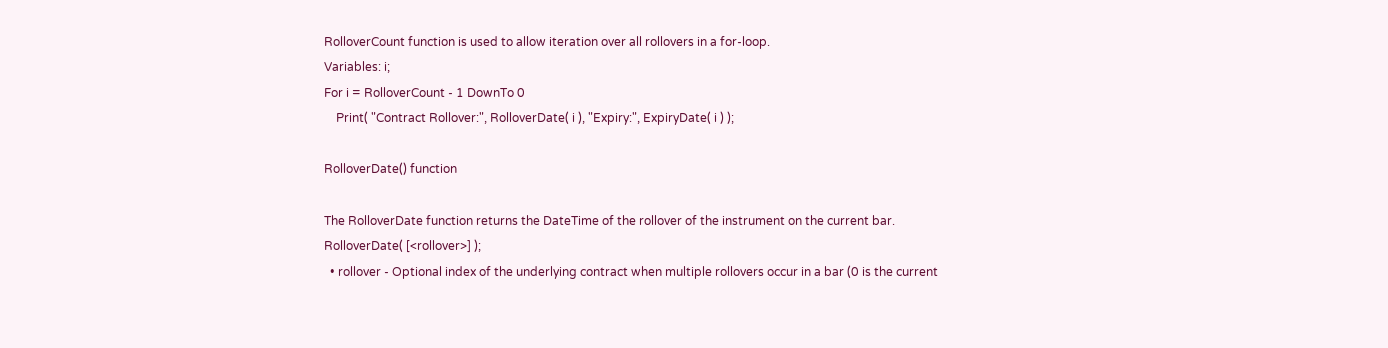RolloverCount function is used to allow iteration over all rollovers in a for-loop.
Variables: i;
For i = RolloverCount - 1 DownTo 0
    Print( "Contract Rollover:", RolloverDate( i ), "Expiry:", ExpiryDate( i ) );

RolloverDate() function

The RolloverDate function returns the DateTime of the rollover of the instrument on the current bar.
RolloverDate( [<rollover>] );
  • rollover - Optional index of the underlying contract when multiple rollovers occur in a bar (0 is the current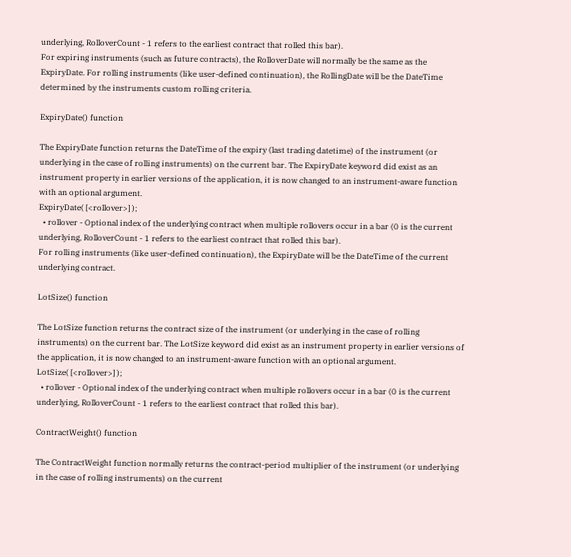underlying, RolloverCount - 1 refers to the earliest contract that rolled this bar).
For expiring instruments (such as future contracts), the RolloverDate will normally be the same as the ExpiryDate. For rolling instruments (like user-defined continuation), the RollingDate will be the DateTime determined by the instruments custom rolling criteria.

ExpiryDate() function

The ExpiryDate function returns the DateTime of the expiry (last trading datetime) of the instrument (or underlying in the case of rolling instruments) on the current bar. The ExpiryDate keyword did exist as an instrument property in earlier versions of the application, it is now changed to an instrument-aware function with an optional argument.
ExpiryDate( [<rollover>] );
  • rollover - Optional index of the underlying contract when multiple rollovers occur in a bar (0 is the current underlying, RolloverCount - 1 refers to the earliest contract that rolled this bar).
For rolling instruments (like user-defined continuation), the ExpiryDate will be the DateTime of the current underlying contract.

LotSize() function

The LotSize function returns the contract size of the instrument (or underlying in the case of rolling instruments) on the current bar. The LotSize keyword did exist as an instrument property in earlier versions of the application, it is now changed to an instrument-aware function with an optional argument.
LotSize( [<rollover>] );
  • rollover - Optional index of the underlying contract when multiple rollovers occur in a bar (0 is the current underlying, RolloverCount - 1 refers to the earliest contract that rolled this bar).

ContractWeight() function

The ContractWeight function normally returns the contract-period multiplier of the instrument (or underlying in the case of rolling instruments) on the current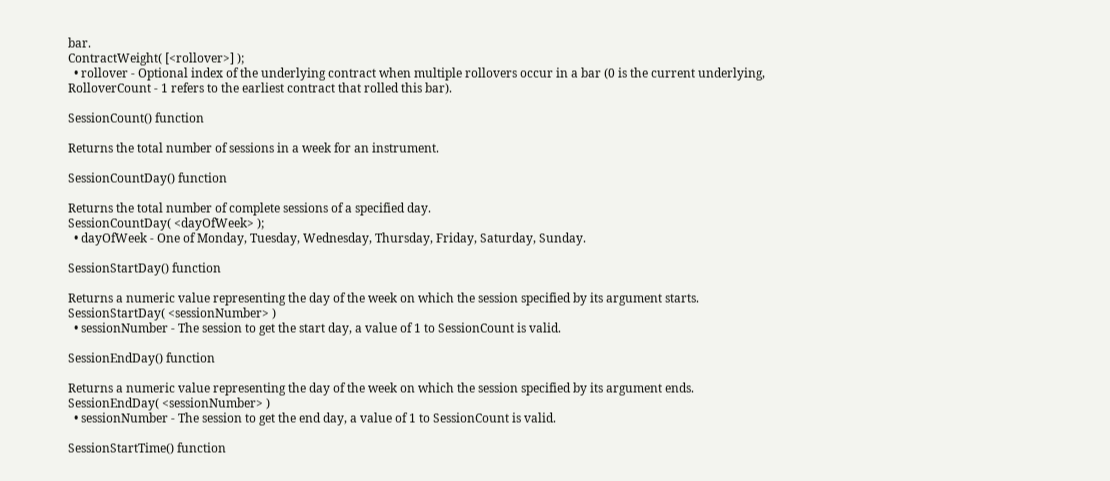bar.
ContractWeight( [<rollover>] );
  • rollover - Optional index of the underlying contract when multiple rollovers occur in a bar (0 is the current underlying, RolloverCount - 1 refers to the earliest contract that rolled this bar).

SessionCount() function

Returns the total number of sessions in a week for an instrument.

SessionCountDay() function

Returns the total number of complete sessions of a specified day.
SessionCountDay( <dayOfWeek> );
  • dayOfWeek - One of Monday, Tuesday, Wednesday, Thursday, Friday, Saturday, Sunday.

SessionStartDay() function

Returns a numeric value representing the day of the week on which the session specified by its argument starts.
SessionStartDay( <sessionNumber> )
  • sessionNumber - The session to get the start day, a value of 1 to SessionCount is valid.

SessionEndDay() function

Returns a numeric value representing the day of the week on which the session specified by its argument ends.
SessionEndDay( <sessionNumber> )
  • sessionNumber - The session to get the end day, a value of 1 to SessionCount is valid.

SessionStartTime() function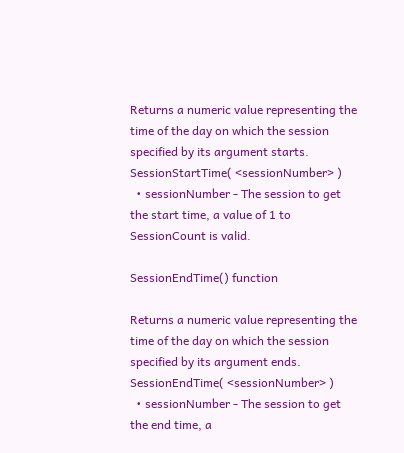Returns a numeric value representing the time of the day on which the session specified by its argument starts.
SessionStartTime( <sessionNumber> )
  • sessionNumber - The session to get the start time, a value of 1 to SessionCount is valid.

SessionEndTime() function

Returns a numeric value representing the time of the day on which the session specified by its argument ends.
SessionEndTime( <sessionNumber> )
  • sessionNumber - The session to get the end time, a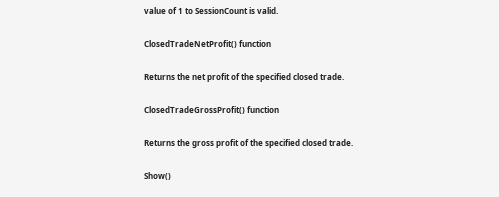value of 1 to SessionCount is valid.

ClosedTradeNetProfit() function

Returns the net profit of the specified closed trade.

ClosedTradeGrossProfit() function

Returns the gross profit of the specified closed trade.

Show()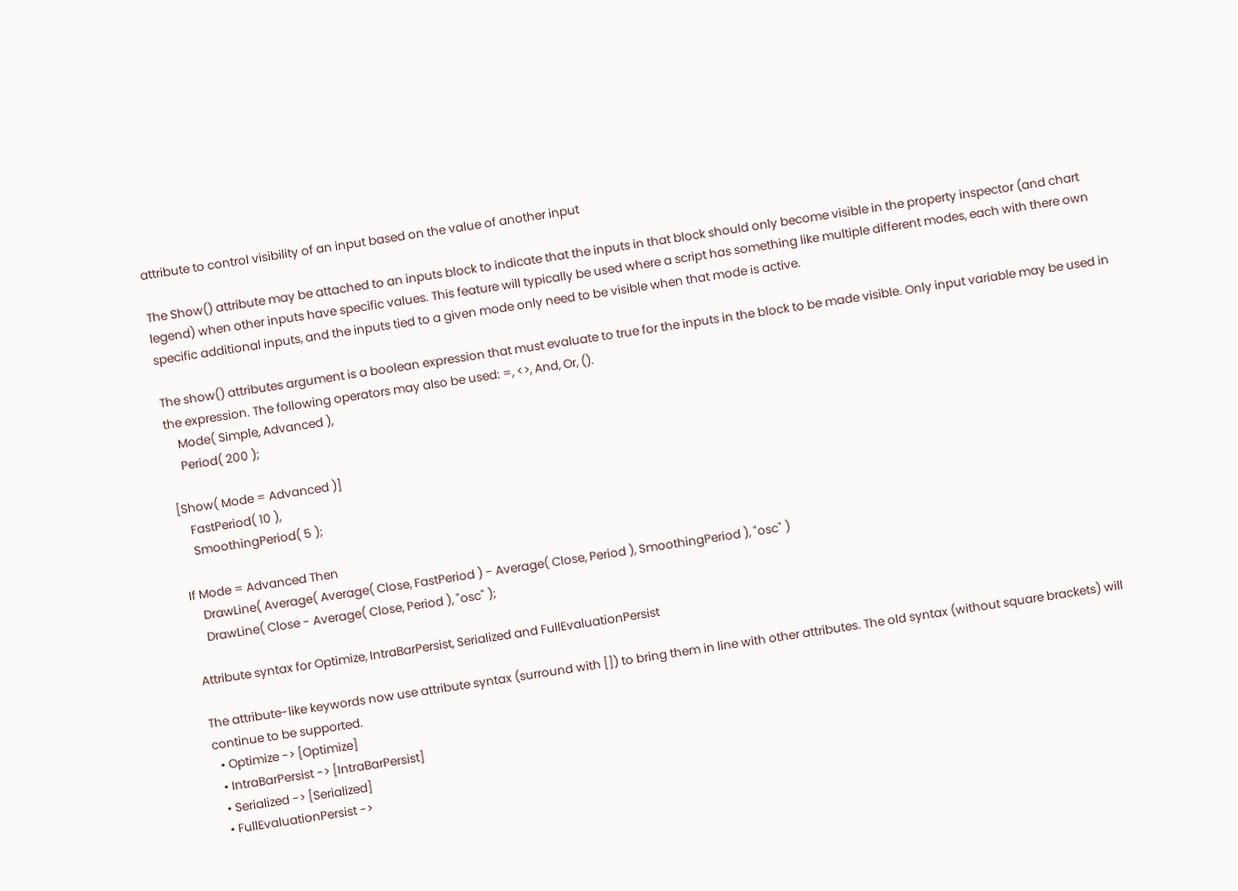attribute to control visibility of an input based on the value of another input

The Show() attribute may be attached to an inputs block to indicate that the inputs in that block should only become visible in the property inspector (and chart legend) when other inputs have specific values. This feature will typically be used where a script has something like multiple different modes, each with there own specific additional inputs, and the inputs tied to a given mode only need to be visible when that mode is active.

The show() attributes argument is a boolean expression that must evaluate to true for the inputs in the block to be made visible. Only input variable may be used in the expression. The following operators may also be used: =, <>, And, Or, ().
    Mode( Simple, Advanced ),
    Period( 200 );

[Show( Mode = Advanced )]
    FastPeriod( 10 ),
    SmoothingPeriod( 5 );

If Mode = Advanced Then
    DrawLine( Average( Average( Close, FastPeriod ) - Average( Close, Period ), SmoothingPeriod ), "osc" )
    DrawLine( Close - Average( Close, Period ), "osc" );

Attribute syntax for Optimize, IntraBarPersist, Serialized and FullEvaluationPersist

The attribute-like keywords now use attribute syntax (surround with []) to bring them in line with other attributes. The old syntax (without square brackets) will continue to be supported.
  • Optimize -> [Optimize]
  • IntraBarPersist -> [IntraBarPersist]
  • Serialized -> [Serialized]
  • FullEvaluationPersist ->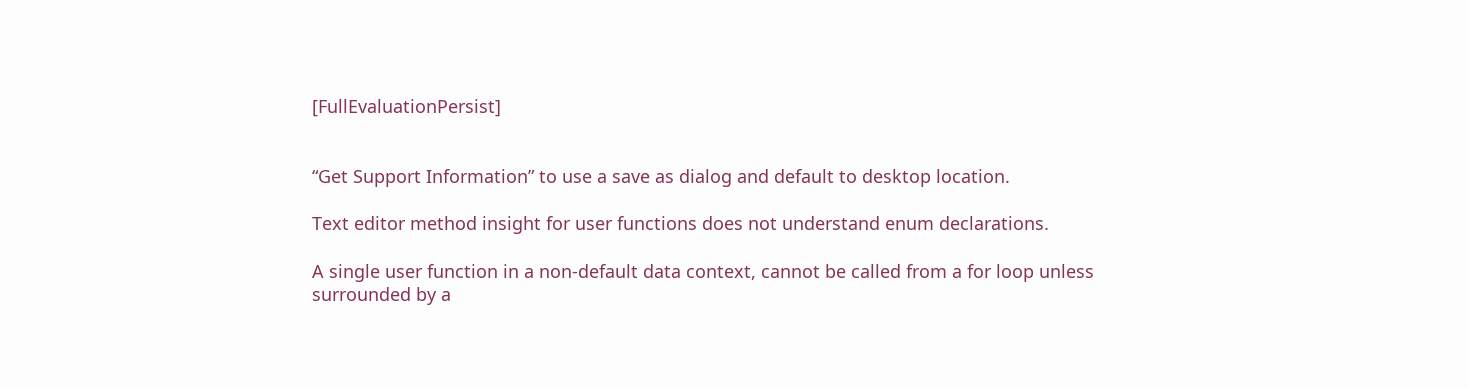[FullEvaluationPersist]


“Get Support Information” to use a save as dialog and default to desktop location.

Text editor method insight for user functions does not understand enum declarations.

A single user function in a non-default data context, cannot be called from a for loop unless surrounded by a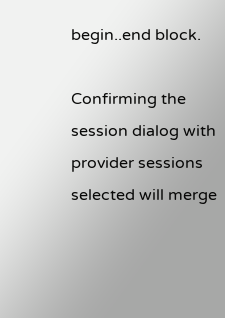begin..end block.

Confirming the session dialog with provider sessions selected will merge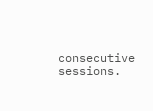consecutive sessions.